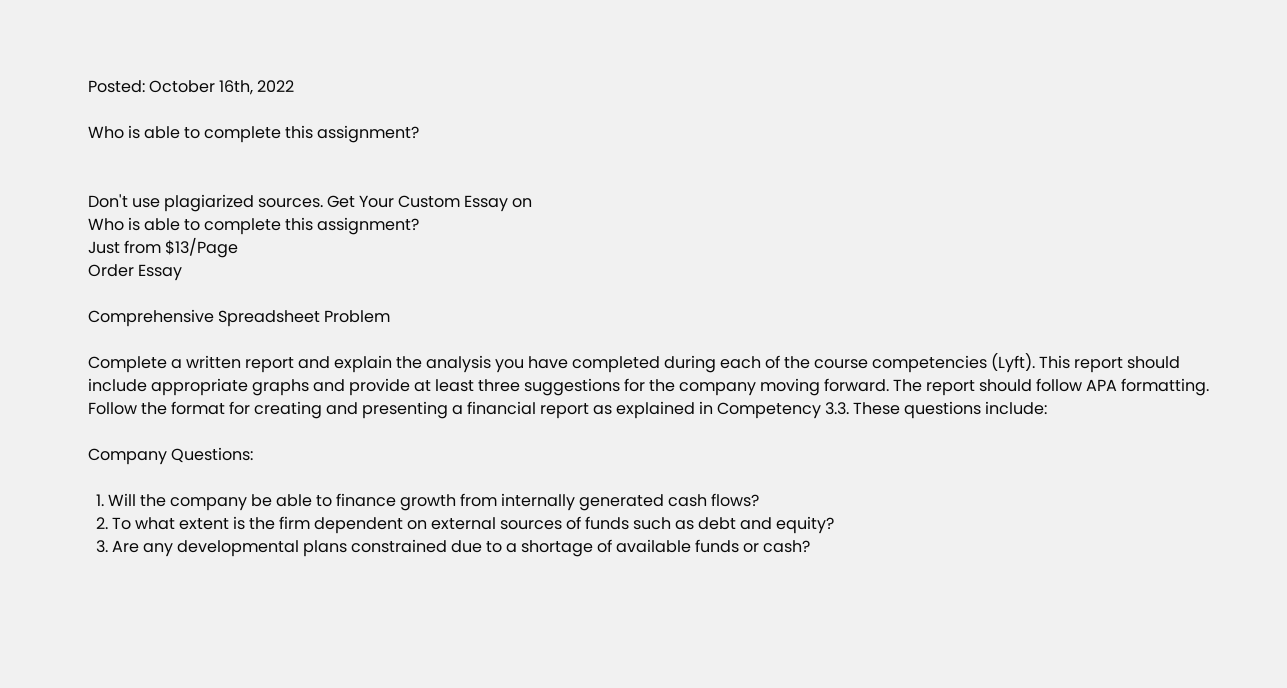Posted: October 16th, 2022

Who is able to complete this assignment?


Don't use plagiarized sources. Get Your Custom Essay on
Who is able to complete this assignment?
Just from $13/Page
Order Essay

Comprehensive Spreadsheet Problem

Complete a written report and explain the analysis you have completed during each of the course competencies (Lyft). This report should include appropriate graphs and provide at least three suggestions for the company moving forward. The report should follow APA formatting. Follow the format for creating and presenting a financial report as explained in Competency 3.3. These questions include:

Company Questions:

  1. Will the company be able to finance growth from internally generated cash flows?
  2. To what extent is the firm dependent on external sources of funds such as debt and equity?
  3. Are any developmental plans constrained due to a shortage of available funds or cash?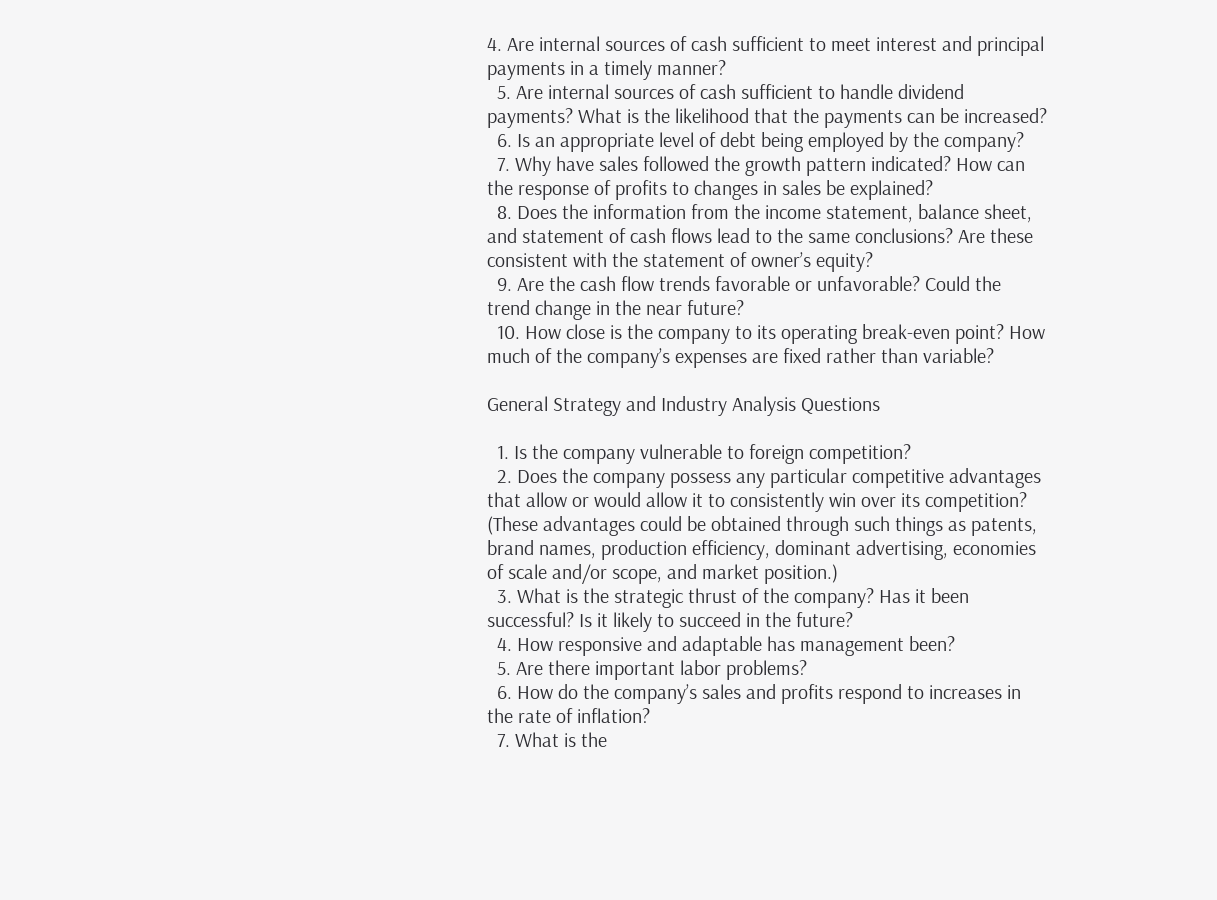4. Are internal sources of cash sufficient to meet interest and principal payments in a timely manner?
  5. Are internal sources of cash sufficient to handle dividend payments? What is the likelihood that the payments can be increased?
  6. Is an appropriate level of debt being employed by the company?
  7. Why have sales followed the growth pattern indicated? How can the response of profits to changes in sales be explained?
  8. Does the information from the income statement, balance sheet, and statement of cash flows lead to the same conclusions? Are these consistent with the statement of owner’s equity?
  9. Are the cash flow trends favorable or unfavorable? Could the trend change in the near future?
  10. How close is the company to its operating break-even point? How much of the company’s expenses are fixed rather than variable?

General Strategy and Industry Analysis Questions

  1. Is the company vulnerable to foreign competition?
  2. Does the company possess any particular competitive advantages that allow or would allow it to consistently win over its competition? (These advantages could be obtained through such things as patents, brand names, production efficiency, dominant advertising, economies of scale and/or scope, and market position.)
  3. What is the strategic thrust of the company? Has it been successful? Is it likely to succeed in the future?
  4. How responsive and adaptable has management been?
  5. Are there important labor problems?
  6. How do the company’s sales and profits respond to increases in the rate of inflation?
  7. What is the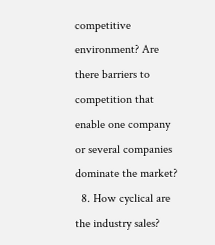competitive environment? Are there barriers to competition that enable one company or several companies dominate the market?
  8. How cyclical are the industry sales?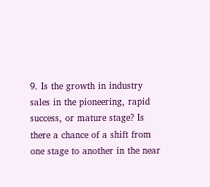9. Is the growth in industry sales in the pioneering, rapid success, or mature stage? Is there a chance of a shift from one stage to another in the near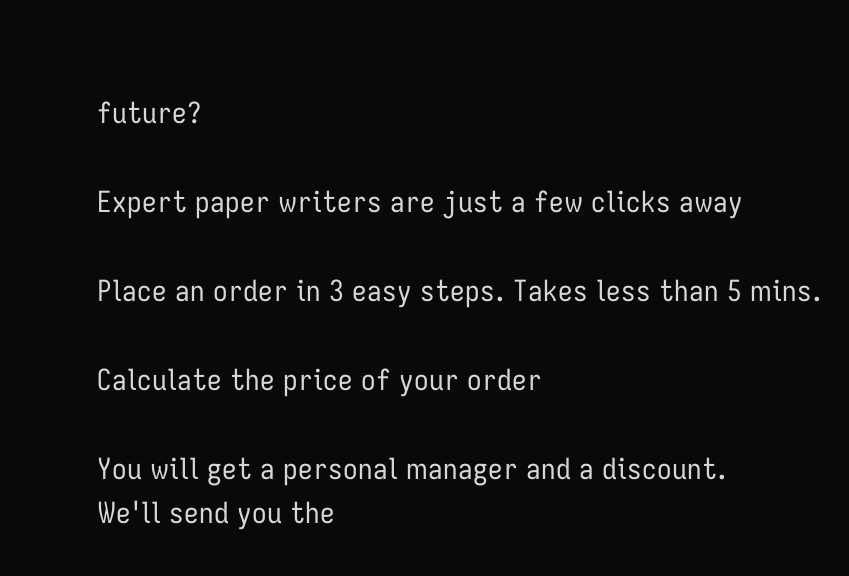future?

Expert paper writers are just a few clicks away

Place an order in 3 easy steps. Takes less than 5 mins.

Calculate the price of your order

You will get a personal manager and a discount.
We'll send you the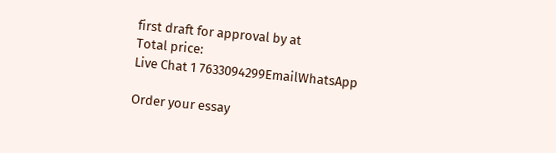first draft for approval by at
Total price:
Live Chat 1 7633094299EmailWhatsApp

Order your essay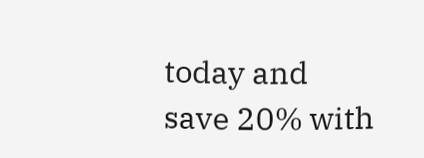today and save 20% with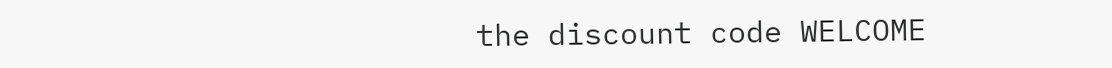the discount code WELCOME